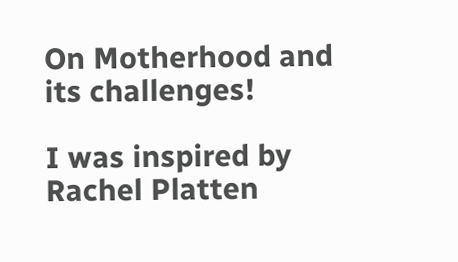On Motherhood and its challenges!

I was inspired by Rachel Platten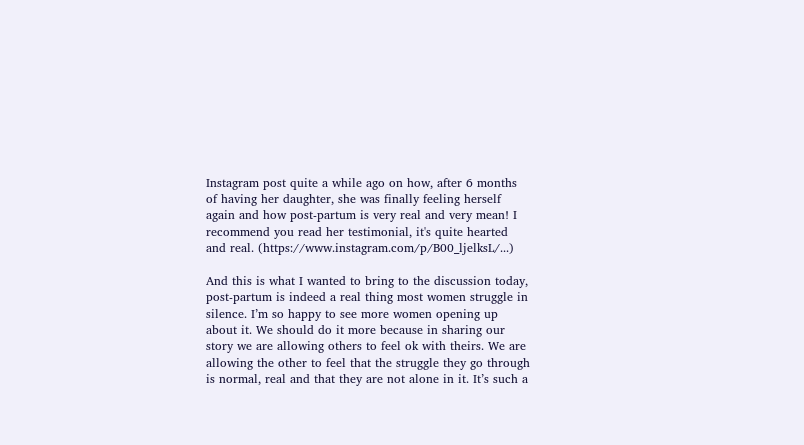Instagram post quite a while ago on how, after 6 months of having her daughter, she was finally feeling herself again and how post-partum is very real and very mean! I recommend you read her testimonial, it's quite hearted and real. (https://www.instagram.com/p/B00_ljelksL/...)

And this is what I wanted to bring to the discussion today, post-partum is indeed a real thing most women struggle in silence. I’m so happy to see more women opening up about it. We should do it more because in sharing our story we are allowing others to feel ok with theirs. We are allowing the other to feel that the struggle they go through is normal, real and that they are not alone in it. It’s such a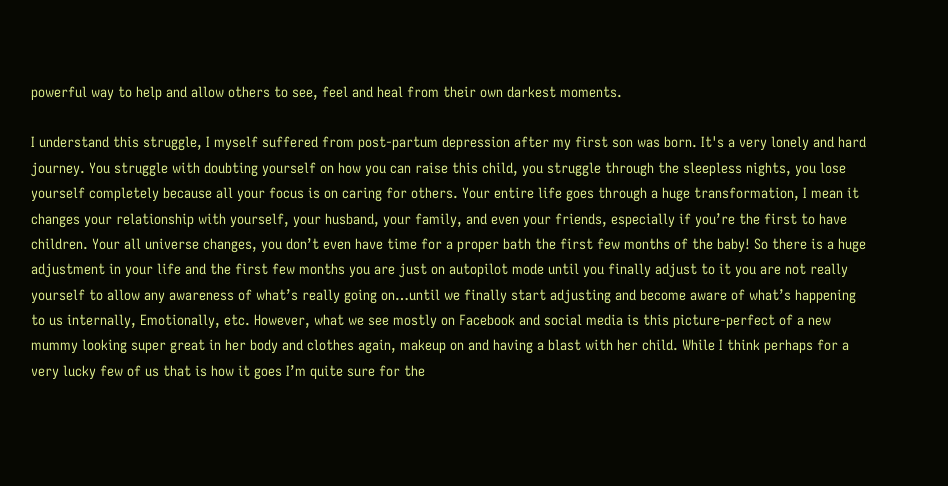powerful way to help and allow others to see, feel and heal from their own darkest moments.

I understand this struggle, I myself suffered from post-partum depression after my first son was born. It's a very lonely and hard journey. You struggle with doubting yourself on how you can raise this child, you struggle through the sleepless nights, you lose yourself completely because all your focus is on caring for others. Your entire life goes through a huge transformation, I mean it changes your relationship with yourself, your husband, your family, and even your friends, especially if you’re the first to have children. Your all universe changes, you don’t even have time for a proper bath the first few months of the baby! So there is a huge adjustment in your life and the first few months you are just on autopilot mode until you finally adjust to it you are not really yourself to allow any awareness of what’s really going on…until we finally start adjusting and become aware of what’s happening to us internally, Emotionally, etc. However, what we see mostly on Facebook and social media is this picture-perfect of a new mummy looking super great in her body and clothes again, makeup on and having a blast with her child. While I think perhaps for a very lucky few of us that is how it goes I’m quite sure for the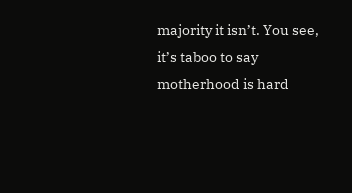majority it isn’t. You see, it’s taboo to say motherhood is hard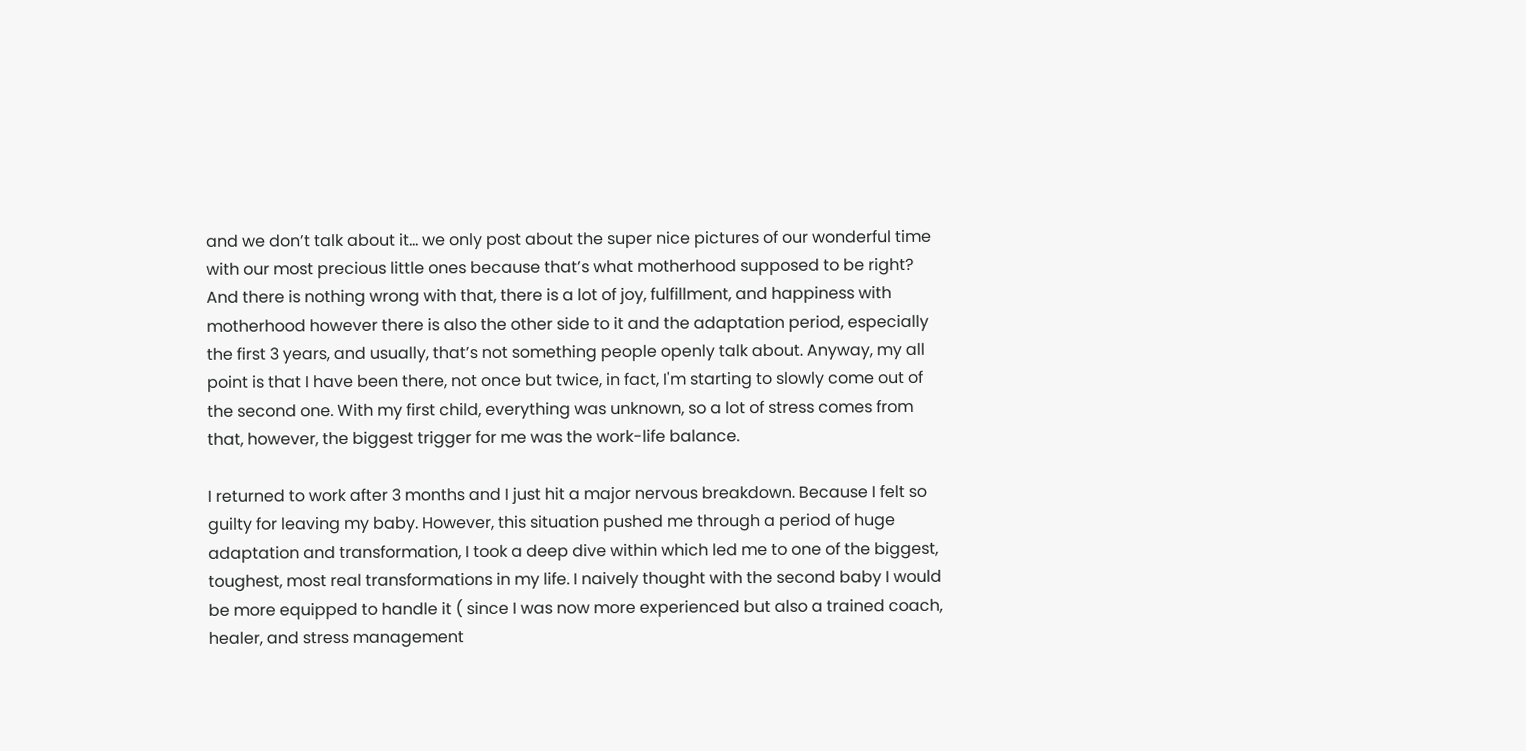and we don’t talk about it… we only post about the super nice pictures of our wonderful time with our most precious little ones because that’s what motherhood supposed to be right? And there is nothing wrong with that, there is a lot of joy, fulfillment, and happiness with motherhood however there is also the other side to it and the adaptation period, especially the first 3 years, and usually, that’s not something people openly talk about. Anyway, my all point is that I have been there, not once but twice, in fact, I'm starting to slowly come out of the second one. With my first child, everything was unknown, so a lot of stress comes from that, however, the biggest trigger for me was the work-life balance.

I returned to work after 3 months and I just hit a major nervous breakdown. Because I felt so guilty for leaving my baby. However, this situation pushed me through a period of huge adaptation and transformation, I took a deep dive within which led me to one of the biggest, toughest, most real transformations in my life. I naively thought with the second baby I would be more equipped to handle it ( since I was now more experienced but also a trained coach, healer, and stress management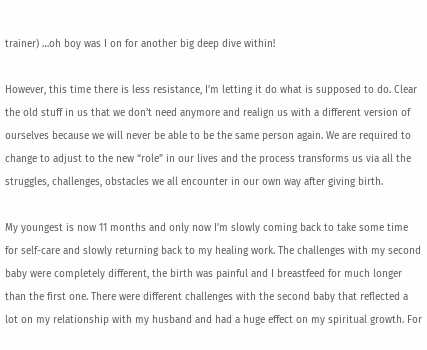trainer) …oh boy was I on for another big deep dive within!

However, this time there is less resistance, I’m letting it do what is supposed to do. Clear the old stuff in us that we don’t need anymore and realign us with a different version of ourselves because we will never be able to be the same person again. We are required to change to adjust to the new “role” in our lives and the process transforms us via all the struggles, challenges, obstacles we all encounter in our own way after giving birth.

My youngest is now 11 months and only now I’m slowly coming back to take some time for self-care and slowly returning back to my healing work. The challenges with my second baby were completely different, the birth was painful and I breastfeed for much longer than the first one. There were different challenges with the second baby that reflected a lot on my relationship with my husband and had a huge effect on my spiritual growth. For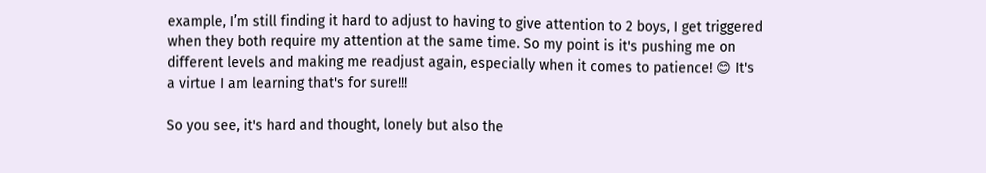example, I’m still finding it hard to adjust to having to give attention to 2 boys, I get triggered when they both require my attention at the same time. So my point is it's pushing me on different levels and making me readjust again, especially when it comes to patience! 😊 It's a virtue I am learning that's for sure!!!

So you see, it's hard and thought, lonely but also the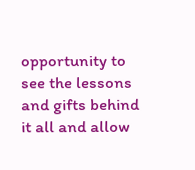opportunity to see the lessons and gifts behind it all and allow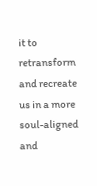it to retransform and recreate us in a more soul-aligned and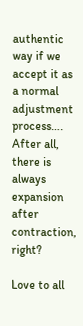authentic way if we accept it as a normal adjustment process…. After all, there is always expansion after contraction, right?

Love to all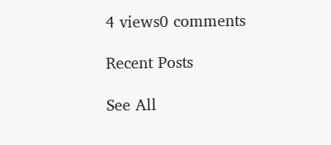4 views0 comments

Recent Posts

See All